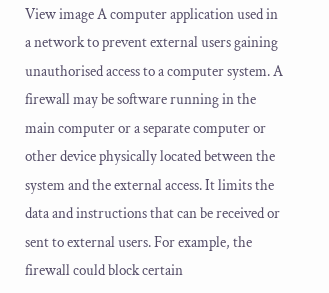View image A computer application used in a network to prevent external users gaining unauthorised access to a computer system. A firewall may be software running in the main computer or a separate computer or other device physically located between the system and the external access. It limits the data and instructions that can be received or sent to external users. For example, the firewall could block certain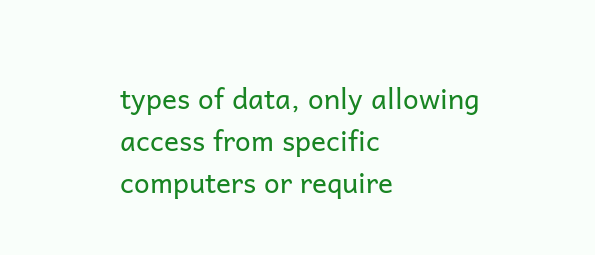types of data, only allowing access from specific computers or require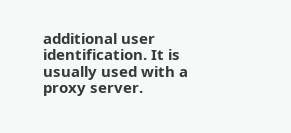additional user identification. It is usually used with a proxy server.